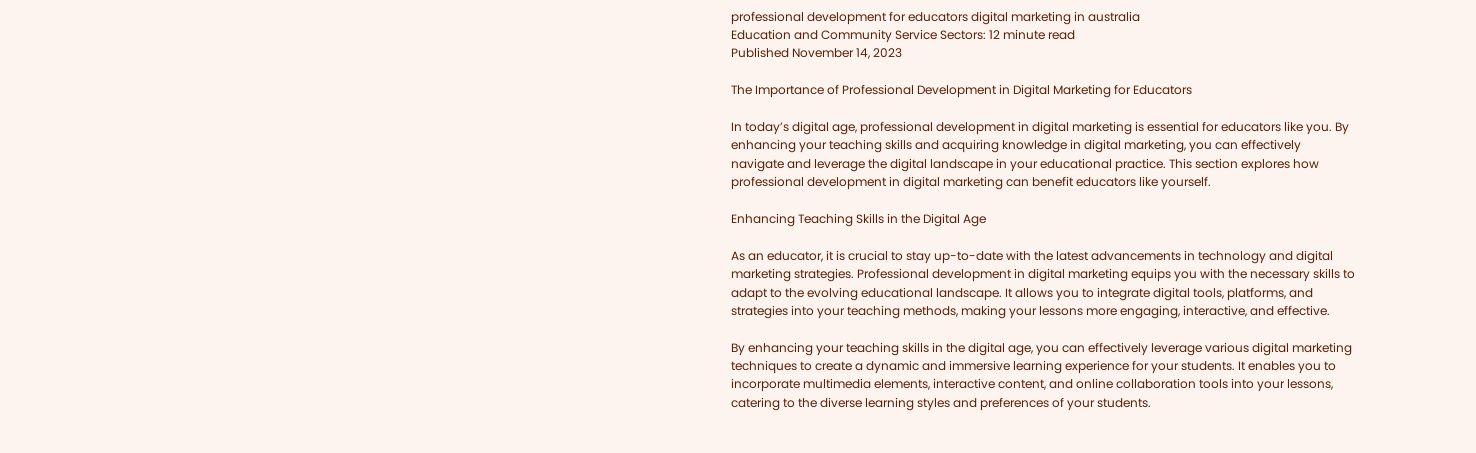professional development for educators digital marketing in australia
Education and Community Service Sectors: 12 minute read
Published November 14, 2023

The Importance of Professional Development in Digital Marketing for Educators

In today’s digital age, professional development in digital marketing is essential for educators like you. By enhancing your teaching skills and acquiring knowledge in digital marketing, you can effectively navigate and leverage the digital landscape in your educational practice. This section explores how professional development in digital marketing can benefit educators like yourself.

Enhancing Teaching Skills in the Digital Age

As an educator, it is crucial to stay up-to-date with the latest advancements in technology and digital marketing strategies. Professional development in digital marketing equips you with the necessary skills to adapt to the evolving educational landscape. It allows you to integrate digital tools, platforms, and strategies into your teaching methods, making your lessons more engaging, interactive, and effective.

By enhancing your teaching skills in the digital age, you can effectively leverage various digital marketing techniques to create a dynamic and immersive learning experience for your students. It enables you to incorporate multimedia elements, interactive content, and online collaboration tools into your lessons, catering to the diverse learning styles and preferences of your students.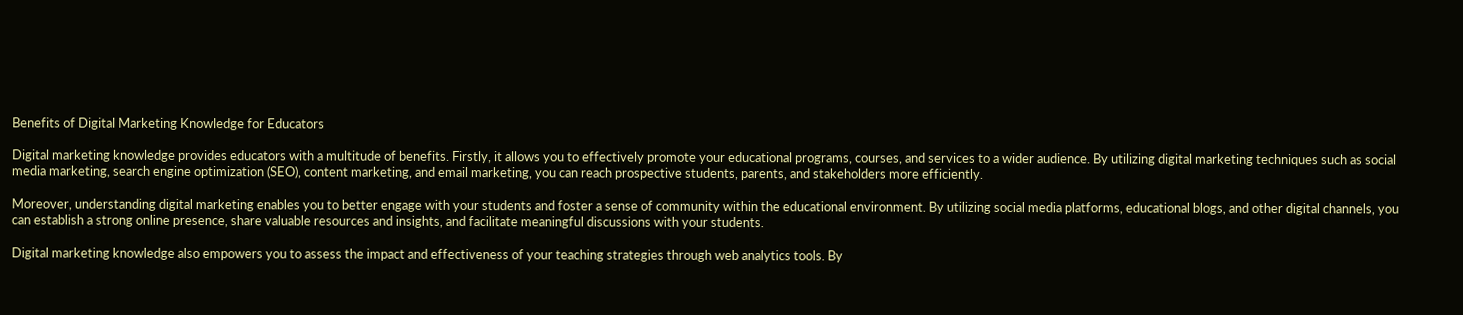Benefits of Digital Marketing Knowledge for Educators

Digital marketing knowledge provides educators with a multitude of benefits. Firstly, it allows you to effectively promote your educational programs, courses, and services to a wider audience. By utilizing digital marketing techniques such as social media marketing, search engine optimization (SEO), content marketing, and email marketing, you can reach prospective students, parents, and stakeholders more efficiently.

Moreover, understanding digital marketing enables you to better engage with your students and foster a sense of community within the educational environment. By utilizing social media platforms, educational blogs, and other digital channels, you can establish a strong online presence, share valuable resources and insights, and facilitate meaningful discussions with your students.

Digital marketing knowledge also empowers you to assess the impact and effectiveness of your teaching strategies through web analytics tools. By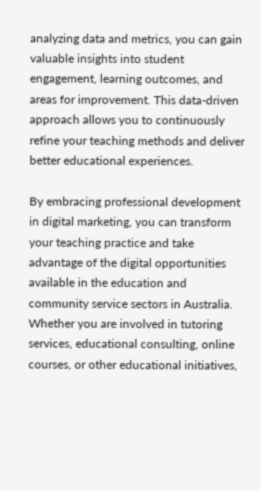analyzing data and metrics, you can gain valuable insights into student engagement, learning outcomes, and areas for improvement. This data-driven approach allows you to continuously refine your teaching methods and deliver better educational experiences.

By embracing professional development in digital marketing, you can transform your teaching practice and take advantage of the digital opportunities available in the education and community service sectors in Australia. Whether you are involved in tutoring services, educational consulting, online courses, or other educational initiatives,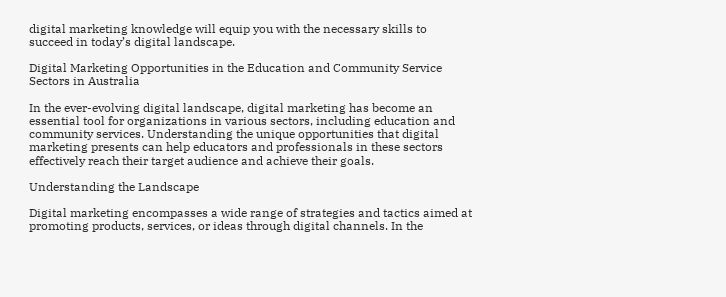digital marketing knowledge will equip you with the necessary skills to succeed in today’s digital landscape.

Digital Marketing Opportunities in the Education and Community Service Sectors in Australia

In the ever-evolving digital landscape, digital marketing has become an essential tool for organizations in various sectors, including education and community services. Understanding the unique opportunities that digital marketing presents can help educators and professionals in these sectors effectively reach their target audience and achieve their goals.

Understanding the Landscape

Digital marketing encompasses a wide range of strategies and tactics aimed at promoting products, services, or ideas through digital channels. In the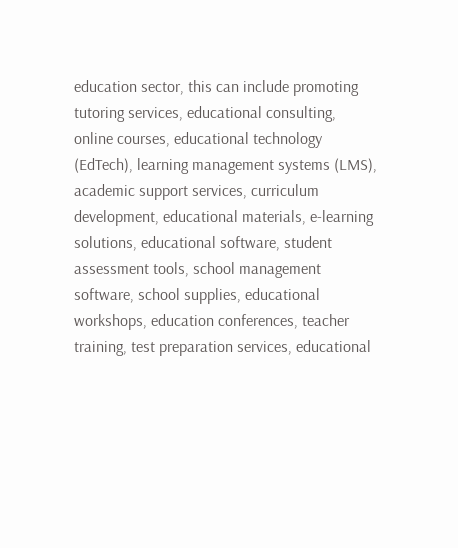education sector, this can include promoting tutoring services, educational consulting, online courses, educational technology (EdTech), learning management systems (LMS), academic support services, curriculum development, educational materials, e-learning solutions, educational software, student assessment tools, school management software, school supplies, educational workshops, education conferences, teacher training, test preparation services, educational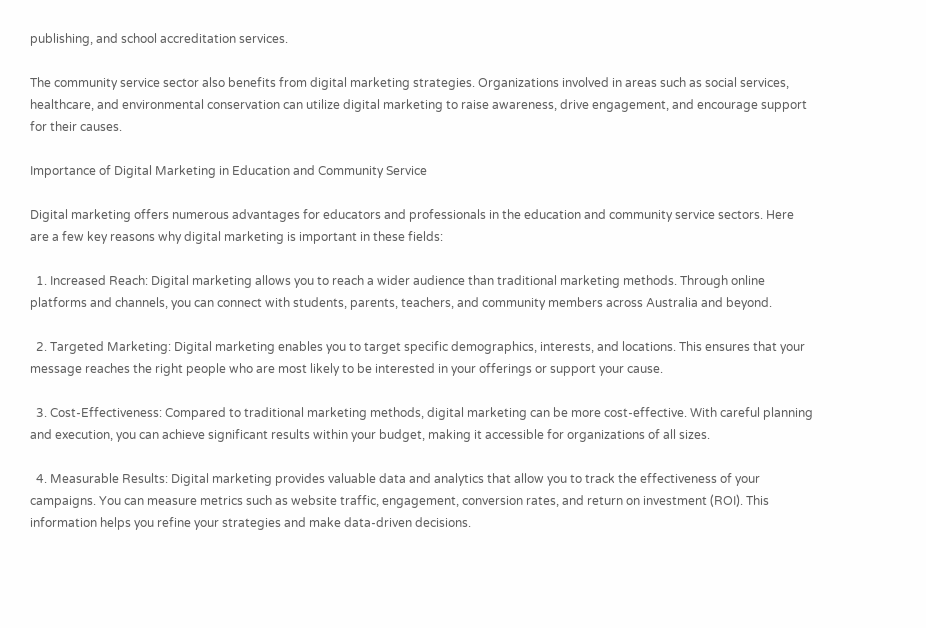publishing, and school accreditation services.

The community service sector also benefits from digital marketing strategies. Organizations involved in areas such as social services, healthcare, and environmental conservation can utilize digital marketing to raise awareness, drive engagement, and encourage support for their causes.

Importance of Digital Marketing in Education and Community Service

Digital marketing offers numerous advantages for educators and professionals in the education and community service sectors. Here are a few key reasons why digital marketing is important in these fields:

  1. Increased Reach: Digital marketing allows you to reach a wider audience than traditional marketing methods. Through online platforms and channels, you can connect with students, parents, teachers, and community members across Australia and beyond.

  2. Targeted Marketing: Digital marketing enables you to target specific demographics, interests, and locations. This ensures that your message reaches the right people who are most likely to be interested in your offerings or support your cause.

  3. Cost-Effectiveness: Compared to traditional marketing methods, digital marketing can be more cost-effective. With careful planning and execution, you can achieve significant results within your budget, making it accessible for organizations of all sizes.

  4. Measurable Results: Digital marketing provides valuable data and analytics that allow you to track the effectiveness of your campaigns. You can measure metrics such as website traffic, engagement, conversion rates, and return on investment (ROI). This information helps you refine your strategies and make data-driven decisions.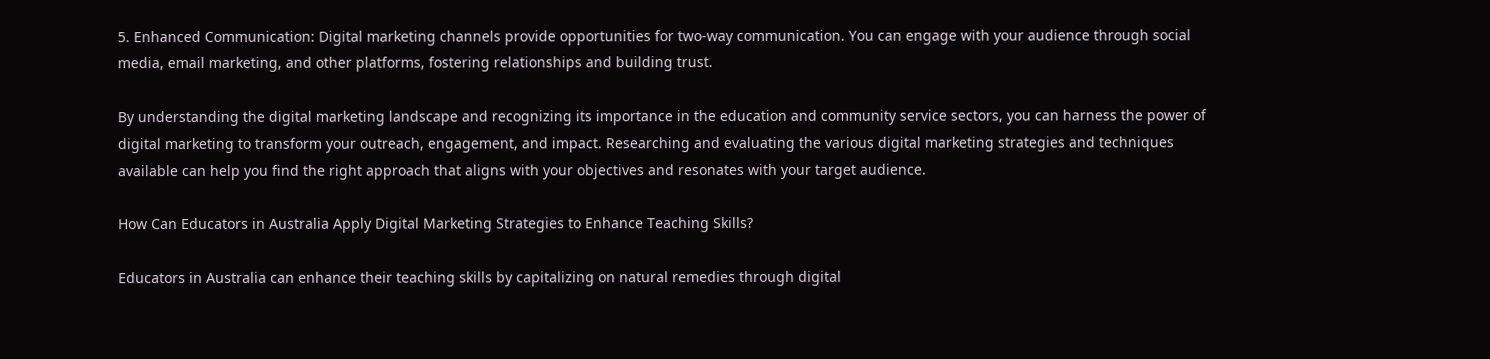5. Enhanced Communication: Digital marketing channels provide opportunities for two-way communication. You can engage with your audience through social media, email marketing, and other platforms, fostering relationships and building trust.

By understanding the digital marketing landscape and recognizing its importance in the education and community service sectors, you can harness the power of digital marketing to transform your outreach, engagement, and impact. Researching and evaluating the various digital marketing strategies and techniques available can help you find the right approach that aligns with your objectives and resonates with your target audience.

How Can Educators in Australia Apply Digital Marketing Strategies to Enhance Teaching Skills?

Educators in Australia can enhance their teaching skills by capitalizing on natural remedies through digital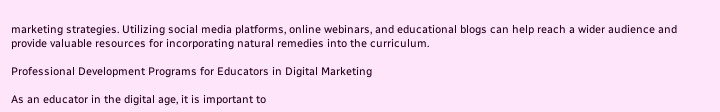marketing strategies. Utilizing social media platforms, online webinars, and educational blogs can help reach a wider audience and provide valuable resources for incorporating natural remedies into the curriculum.

Professional Development Programs for Educators in Digital Marketing

As an educator in the digital age, it is important to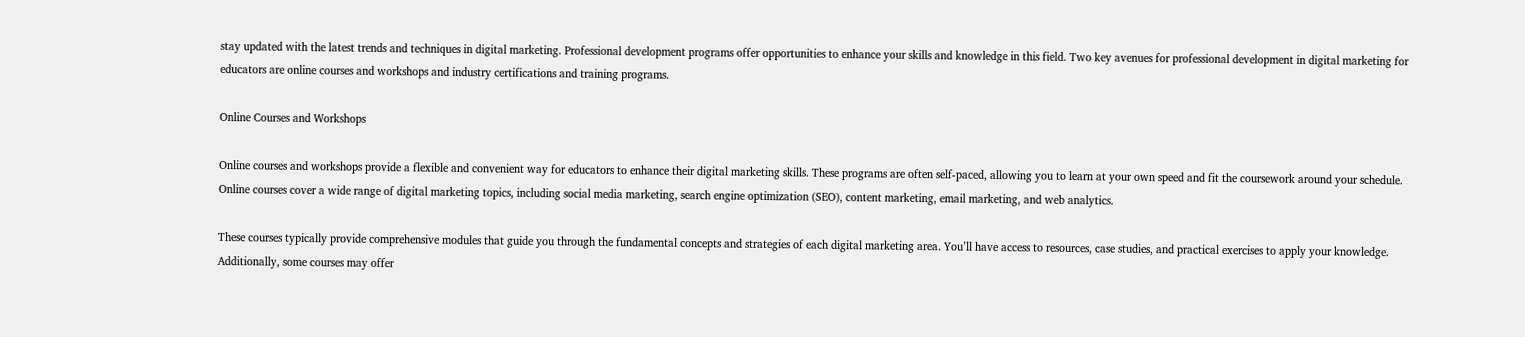stay updated with the latest trends and techniques in digital marketing. Professional development programs offer opportunities to enhance your skills and knowledge in this field. Two key avenues for professional development in digital marketing for educators are online courses and workshops and industry certifications and training programs.

Online Courses and Workshops

Online courses and workshops provide a flexible and convenient way for educators to enhance their digital marketing skills. These programs are often self-paced, allowing you to learn at your own speed and fit the coursework around your schedule. Online courses cover a wide range of digital marketing topics, including social media marketing, search engine optimization (SEO), content marketing, email marketing, and web analytics.

These courses typically provide comprehensive modules that guide you through the fundamental concepts and strategies of each digital marketing area. You’ll have access to resources, case studies, and practical exercises to apply your knowledge. Additionally, some courses may offer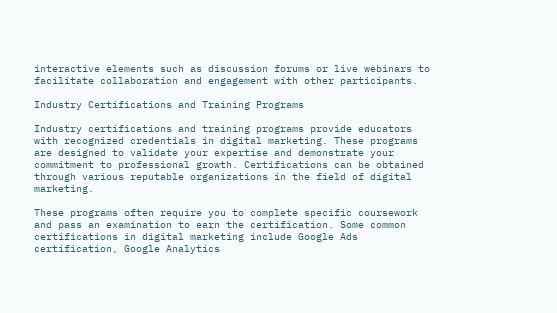interactive elements such as discussion forums or live webinars to facilitate collaboration and engagement with other participants.

Industry Certifications and Training Programs

Industry certifications and training programs provide educators with recognized credentials in digital marketing. These programs are designed to validate your expertise and demonstrate your commitment to professional growth. Certifications can be obtained through various reputable organizations in the field of digital marketing.

These programs often require you to complete specific coursework and pass an examination to earn the certification. Some common certifications in digital marketing include Google Ads certification, Google Analytics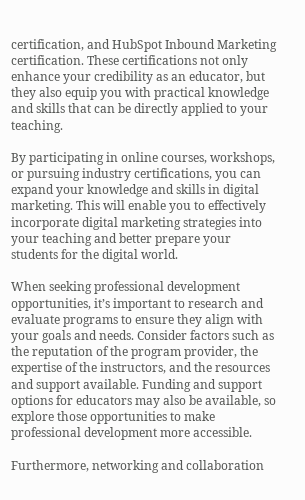certification, and HubSpot Inbound Marketing certification. These certifications not only enhance your credibility as an educator, but they also equip you with practical knowledge and skills that can be directly applied to your teaching.

By participating in online courses, workshops, or pursuing industry certifications, you can expand your knowledge and skills in digital marketing. This will enable you to effectively incorporate digital marketing strategies into your teaching and better prepare your students for the digital world.

When seeking professional development opportunities, it’s important to research and evaluate programs to ensure they align with your goals and needs. Consider factors such as the reputation of the program provider, the expertise of the instructors, and the resources and support available. Funding and support options for educators may also be available, so explore those opportunities to make professional development more accessible.

Furthermore, networking and collaboration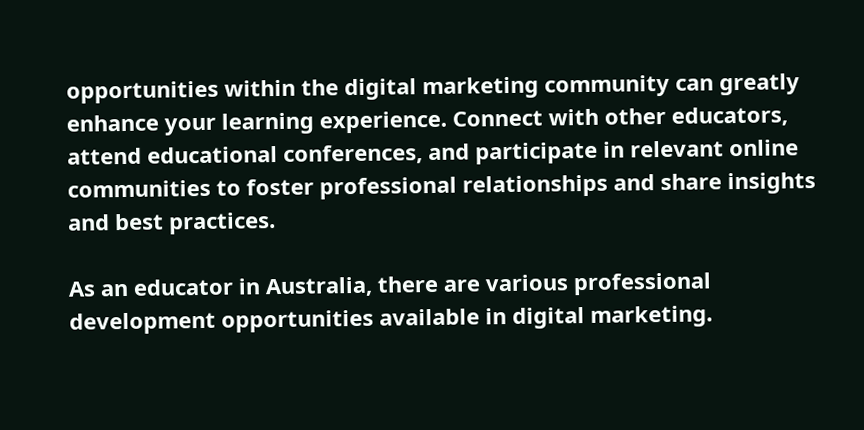opportunities within the digital marketing community can greatly enhance your learning experience. Connect with other educators, attend educational conferences, and participate in relevant online communities to foster professional relationships and share insights and best practices.

As an educator in Australia, there are various professional development opportunities available in digital marketing.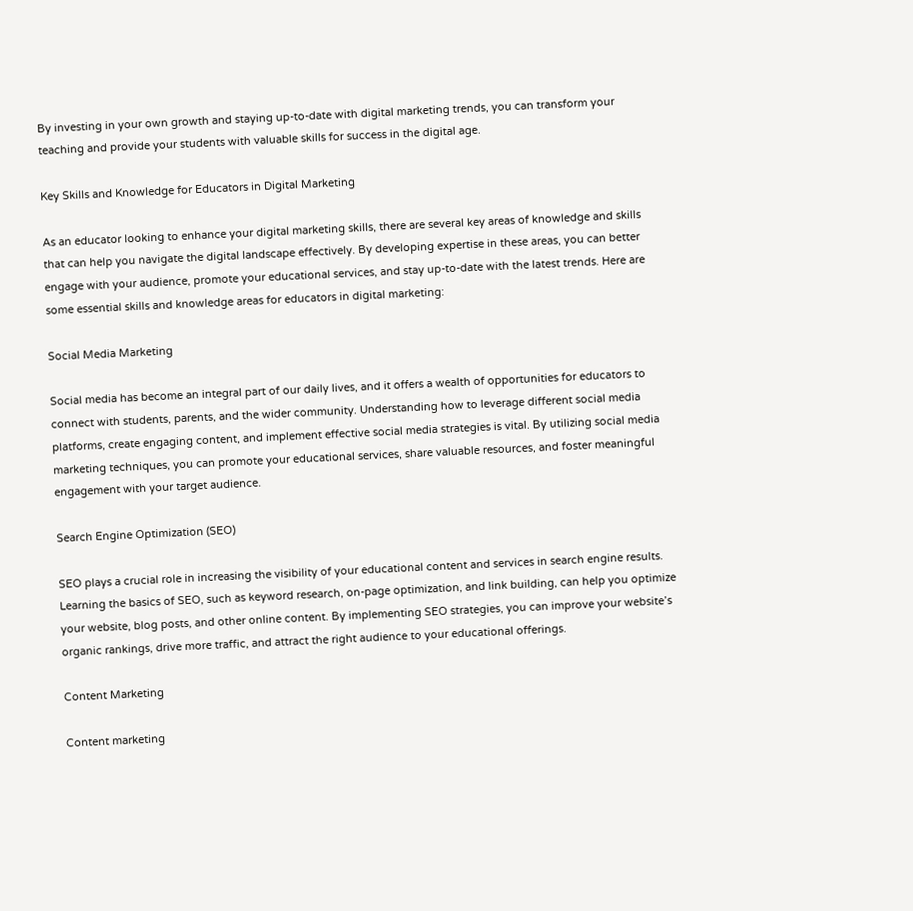By investing in your own growth and staying up-to-date with digital marketing trends, you can transform your teaching and provide your students with valuable skills for success in the digital age.

Key Skills and Knowledge for Educators in Digital Marketing

As an educator looking to enhance your digital marketing skills, there are several key areas of knowledge and skills that can help you navigate the digital landscape effectively. By developing expertise in these areas, you can better engage with your audience, promote your educational services, and stay up-to-date with the latest trends. Here are some essential skills and knowledge areas for educators in digital marketing:

Social Media Marketing

Social media has become an integral part of our daily lives, and it offers a wealth of opportunities for educators to connect with students, parents, and the wider community. Understanding how to leverage different social media platforms, create engaging content, and implement effective social media strategies is vital. By utilizing social media marketing techniques, you can promote your educational services, share valuable resources, and foster meaningful engagement with your target audience.

Search Engine Optimization (SEO)

SEO plays a crucial role in increasing the visibility of your educational content and services in search engine results. Learning the basics of SEO, such as keyword research, on-page optimization, and link building, can help you optimize your website, blog posts, and other online content. By implementing SEO strategies, you can improve your website’s organic rankings, drive more traffic, and attract the right audience to your educational offerings.

Content Marketing

Content marketing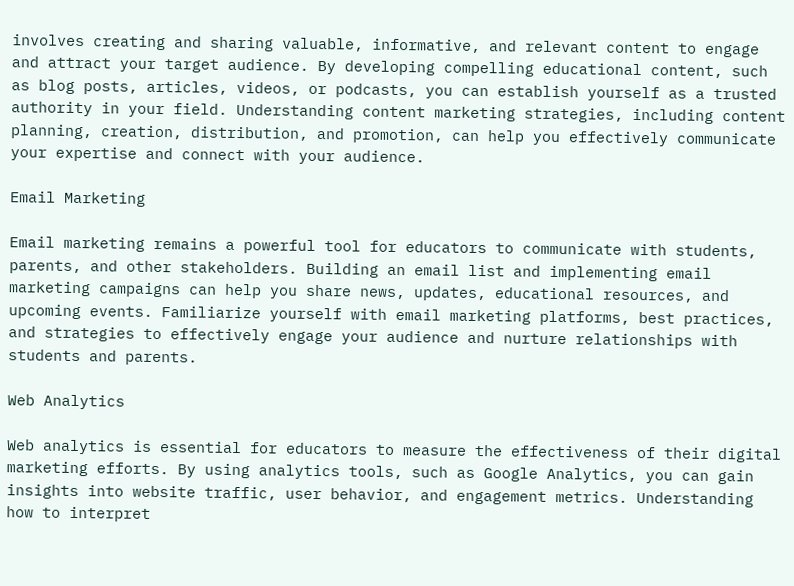involves creating and sharing valuable, informative, and relevant content to engage and attract your target audience. By developing compelling educational content, such as blog posts, articles, videos, or podcasts, you can establish yourself as a trusted authority in your field. Understanding content marketing strategies, including content planning, creation, distribution, and promotion, can help you effectively communicate your expertise and connect with your audience.

Email Marketing

Email marketing remains a powerful tool for educators to communicate with students, parents, and other stakeholders. Building an email list and implementing email marketing campaigns can help you share news, updates, educational resources, and upcoming events. Familiarize yourself with email marketing platforms, best practices, and strategies to effectively engage your audience and nurture relationships with students and parents.

Web Analytics

Web analytics is essential for educators to measure the effectiveness of their digital marketing efforts. By using analytics tools, such as Google Analytics, you can gain insights into website traffic, user behavior, and engagement metrics. Understanding how to interpret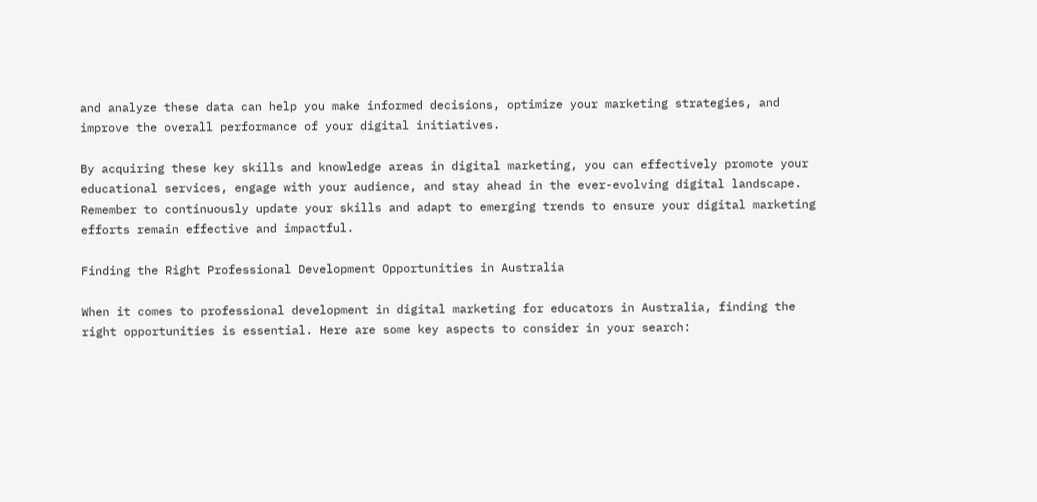and analyze these data can help you make informed decisions, optimize your marketing strategies, and improve the overall performance of your digital initiatives.

By acquiring these key skills and knowledge areas in digital marketing, you can effectively promote your educational services, engage with your audience, and stay ahead in the ever-evolving digital landscape. Remember to continuously update your skills and adapt to emerging trends to ensure your digital marketing efforts remain effective and impactful.

Finding the Right Professional Development Opportunities in Australia

When it comes to professional development in digital marketing for educators in Australia, finding the right opportunities is essential. Here are some key aspects to consider in your search: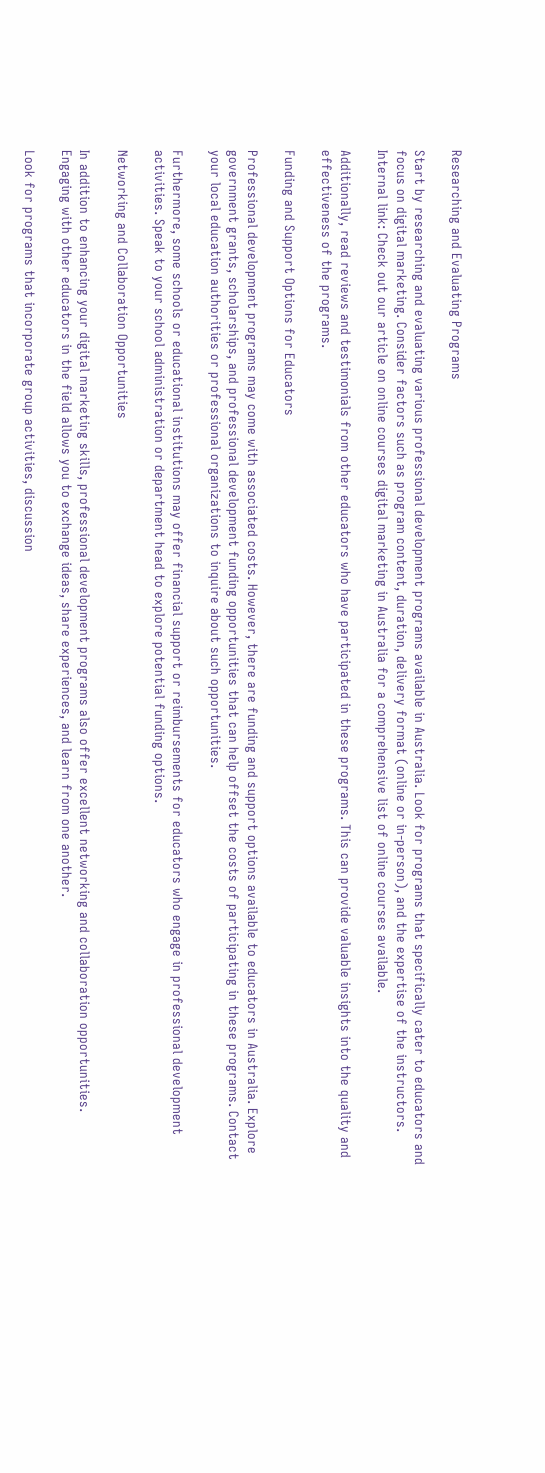Researching and Evaluating Programs

Start by researching and evaluating various professional development programs available in Australia. Look for programs that specifically cater to educators and focus on digital marketing. Consider factors such as program content, duration, delivery format (online or in-person), and the expertise of the instructors. Internal link: Check out our article on online courses digital marketing in Australia for a comprehensive list of online courses available.

Additionally, read reviews and testimonials from other educators who have participated in these programs. This can provide valuable insights into the quality and effectiveness of the programs.

Funding and Support Options for Educators

Professional development programs may come with associated costs. However, there are funding and support options available to educators in Australia. Explore government grants, scholarships, and professional development funding opportunities that can help offset the costs of participating in these programs. Contact your local education authorities or professional organizations to inquire about such opportunities.

Furthermore, some schools or educational institutions may offer financial support or reimbursements for educators who engage in professional development activities. Speak to your school administration or department head to explore potential funding options.

Networking and Collaboration Opportunities

In addition to enhancing your digital marketing skills, professional development programs also offer excellent networking and collaboration opportunities. Engaging with other educators in the field allows you to exchange ideas, share experiences, and learn from one another.

Look for programs that incorporate group activities, discussion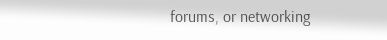forums, or networking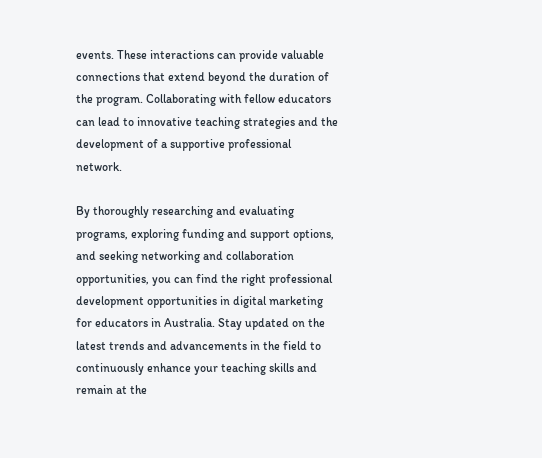events. These interactions can provide valuable connections that extend beyond the duration of the program. Collaborating with fellow educators can lead to innovative teaching strategies and the development of a supportive professional network.

By thoroughly researching and evaluating programs, exploring funding and support options, and seeking networking and collaboration opportunities, you can find the right professional development opportunities in digital marketing for educators in Australia. Stay updated on the latest trends and advancements in the field to continuously enhance your teaching skills and remain at the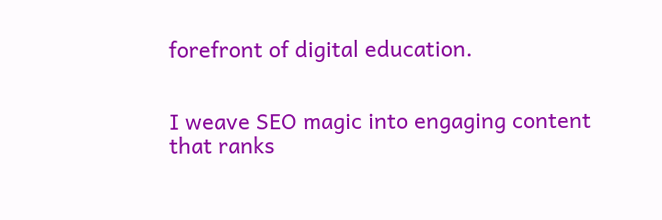forefront of digital education.


I weave SEO magic into engaging content that ranks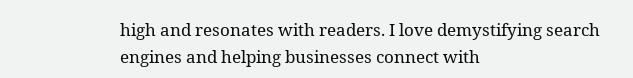high and resonates with readers. I love demystifying search engines and helping businesses connect with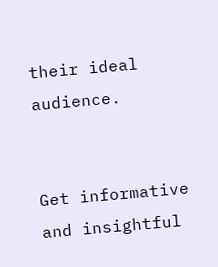their ideal audience.


Get informative and insightful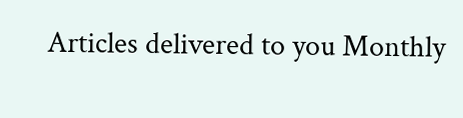Articles delivered to you Monthly